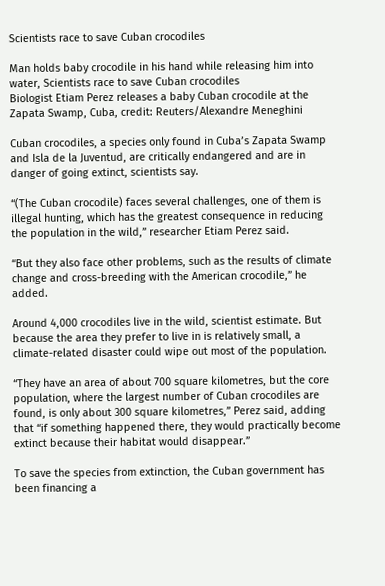Scientists race to save Cuban crocodiles

Man holds baby crocodile in his hand while releasing him into water, Scientists race to save Cuban crocodiles
Biologist Etiam Perez releases a baby Cuban crocodile at the Zapata Swamp, Cuba, credit: Reuters/Alexandre Meneghini

Cuban crocodiles, a species only found in Cuba’s Zapata Swamp and Isla de la Juventud, are critically endangered and are in danger of going extinct, scientists say.

“(The Cuban crocodile) faces several challenges, one of them is illegal hunting, which has the greatest consequence in reducing the population in the wild,” researcher Etiam Perez said.

“But they also face other problems, such as the results of climate change and cross-breeding with the American crocodile,” he added.

Around 4,000 crocodiles live in the wild, scientist estimate. But because the area they prefer to live in is relatively small, a climate-related disaster could wipe out most of the population.

“They have an area of about 700 square kilometres, but the core population, where the largest number of Cuban crocodiles are found, is only about 300 square kilometres,” Perez said, adding that “if something happened there, they would practically become extinct because their habitat would disappear.”

To save the species from extinction, the Cuban government has been financing a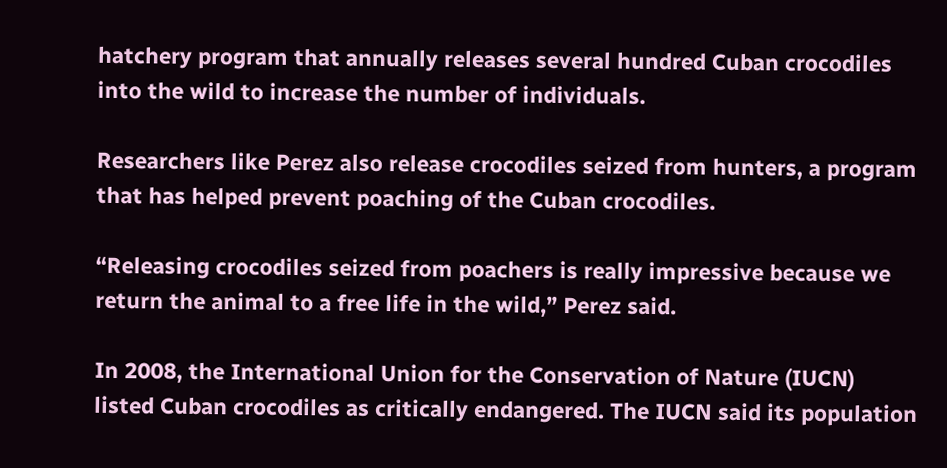hatchery program that annually releases several hundred Cuban crocodiles into the wild to increase the number of individuals.

Researchers like Perez also release crocodiles seized from hunters, a program that has helped prevent poaching of the Cuban crocodiles.

“Releasing crocodiles seized from poachers is really impressive because we return the animal to a free life in the wild,” Perez said.

In 2008, the International Union for the Conservation of Nature (IUCN) listed Cuban crocodiles as critically endangered. The IUCN said its population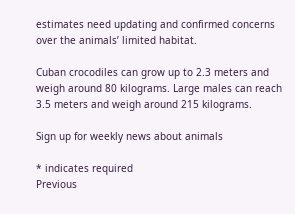estimates need updating and confirmed concerns over the animals’ limited habitat.

Cuban crocodiles can grow up to 2.3 meters and weigh around 80 kilograms. Large males can reach 3.5 meters and weigh around 215 kilograms.

Sign up for weekly news about animals

* indicates required
Previous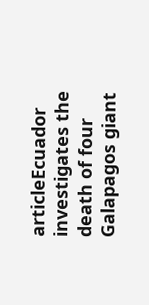articleEcuador investigates the death of four Galapagos giant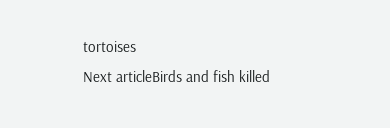tortoises
Next articleBirds and fish killed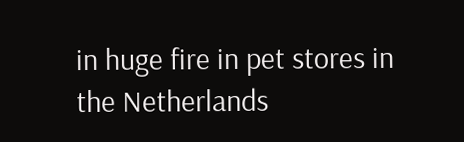in huge fire in pet stores in the Netherlands